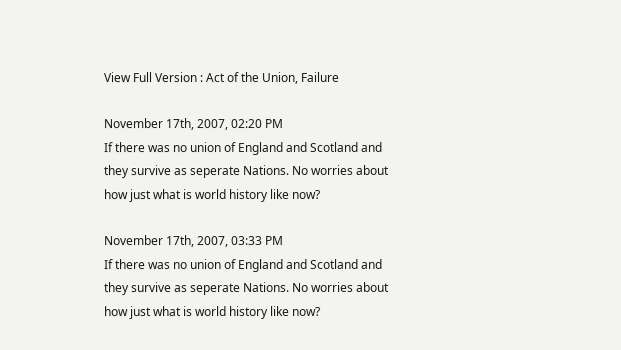View Full Version : Act of the Union, Failure

November 17th, 2007, 02:20 PM
If there was no union of England and Scotland and they survive as seperate Nations. No worries about how just what is world history like now?

November 17th, 2007, 03:33 PM
If there was no union of England and Scotland and they survive as seperate Nations. No worries about how just what is world history like now?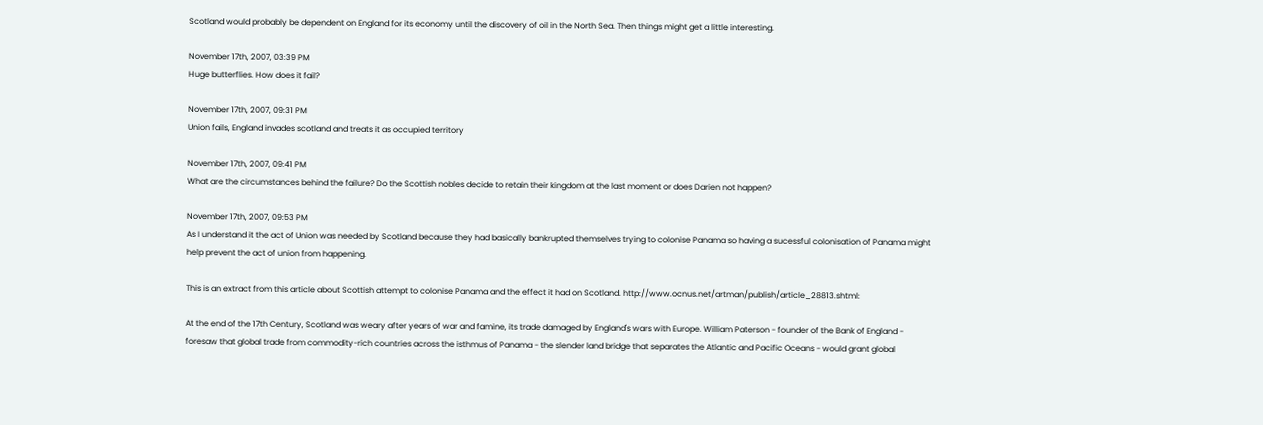Scotland would probably be dependent on England for its economy until the discovery of oil in the North Sea. Then things might get a little interesting.

November 17th, 2007, 03:39 PM
Huge butterflies. How does it fail?

November 17th, 2007, 09:31 PM
Union fails, England invades scotland and treats it as occupied territory

November 17th, 2007, 09:41 PM
What are the circumstances behind the failure? Do the Scottish nobles decide to retain their kingdom at the last moment or does Darien not happen?

November 17th, 2007, 09:53 PM
As I understand it the act of Union was needed by Scotland because they had basically bankrupted themselves trying to colonise Panama so having a sucessful colonisation of Panama might help prevent the act of union from happening.

This is an extract from this article about Scottish attempt to colonise Panama and the effect it had on Scotland. http://www.ocnus.net/artman/publish/article_28813.shtml:

At the end of the 17th Century, Scotland was weary after years of war and famine, its trade damaged by England's wars with Europe. William Paterson - founder of the Bank of England - foresaw that global trade from commodity-rich countries across the isthmus of Panama - the slender land bridge that separates the Atlantic and Pacific Oceans - would grant global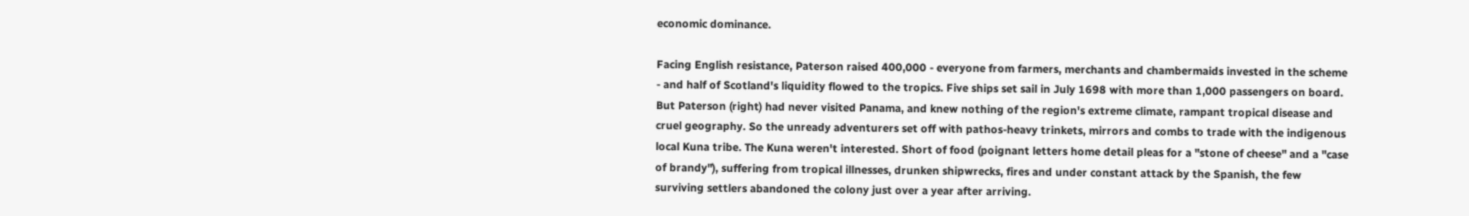economic dominance.

Facing English resistance, Paterson raised 400,000 - everyone from farmers, merchants and chambermaids invested in the scheme - and half of Scotland's liquidity flowed to the tropics. Five ships set sail in July 1698 with more than 1,000 passengers on board. But Paterson (right) had never visited Panama, and knew nothing of the region's extreme climate, rampant tropical disease and cruel geography. So the unready adventurers set off with pathos-heavy trinkets, mirrors and combs to trade with the indigenous local Kuna tribe. The Kuna weren't interested. Short of food (poignant letters home detail pleas for a "stone of cheese" and a "case of brandy"), suffering from tropical illnesses, drunken shipwrecks, fires and under constant attack by the Spanish, the few surviving settlers abandoned the colony just over a year after arriving.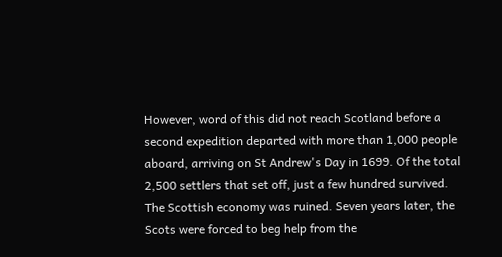However, word of this did not reach Scotland before a second expedition departed with more than 1,000 people aboard, arriving on St Andrew's Day in 1699. Of the total 2,500 settlers that set off, just a few hundred survived. The Scottish economy was ruined. Seven years later, the Scots were forced to beg help from the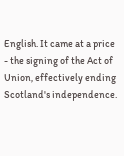English. It came at a price - the signing of the Act of Union, effectively ending Scotland's independence.